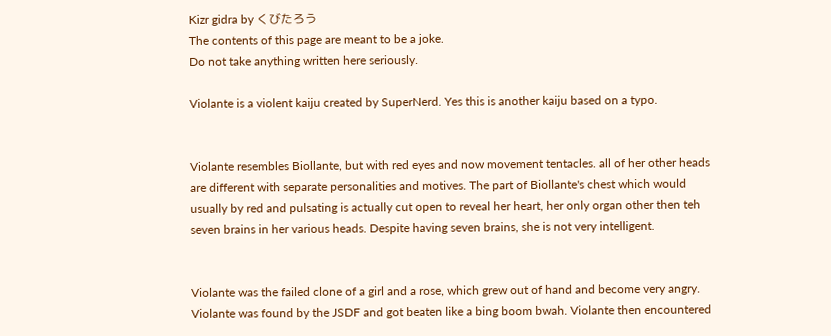Kizr gidra by くびたろう
The contents of this page are meant to be a joke.
Do not take anything written here seriously.

Violante is a violent kaiju created by SuperNerd. Yes this is another kaiju based on a typo.


Violante resembles Biollante, but with red eyes and now movement tentacles. all of her other heads are different with separate personalities and motives. The part of Biollante's chest which would usually by red and pulsating is actually cut open to reveal her heart, her only organ other then teh seven brains in her various heads. Despite having seven brains, she is not very intelligent.


Violante was the failed clone of a girl and a rose, which grew out of hand and become very angry. Violante was found by the JSDF and got beaten like a bing boom bwah. Violante then encountered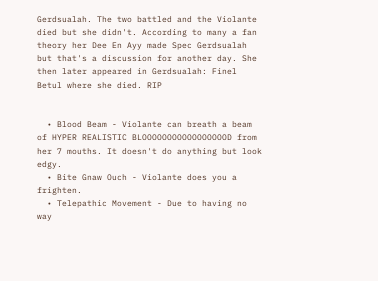Gerdsualah. The two battled and the Violante died but she didn't. According to many a fan theory her Dee En Ayy made Spec Gerdsualah but that's a discussion for another day. She then later appeared in Gerdsualah: Finel Betul where she died. RIP


  • Blood Beam - Violante can breath a beam of HYPER REALISTIC BLOOOOOOOOOOOOOOOOOD from her 7 mouths. It doesn't do anything but look edgy.
  • Bite Gnaw Ouch - Violante does you a frighten.
  • Telepathic Movement - Due to having no way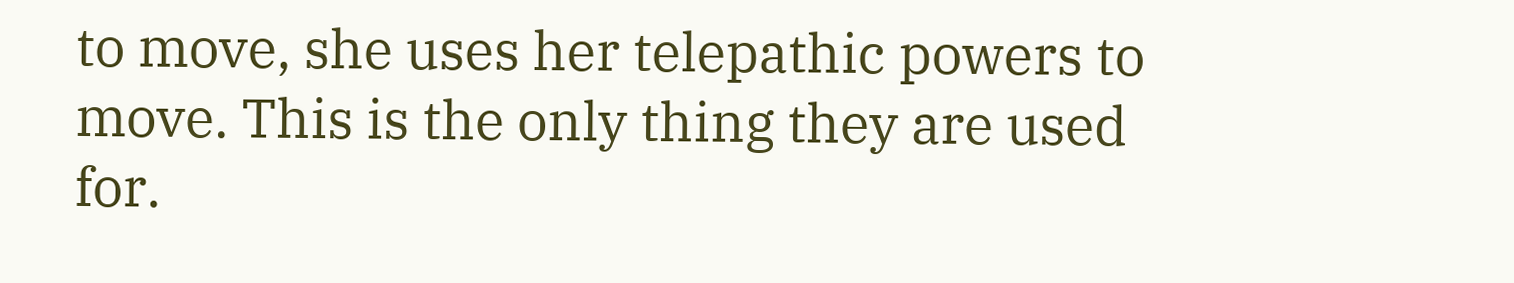to move, she uses her telepathic powers to move. This is the only thing they are used for.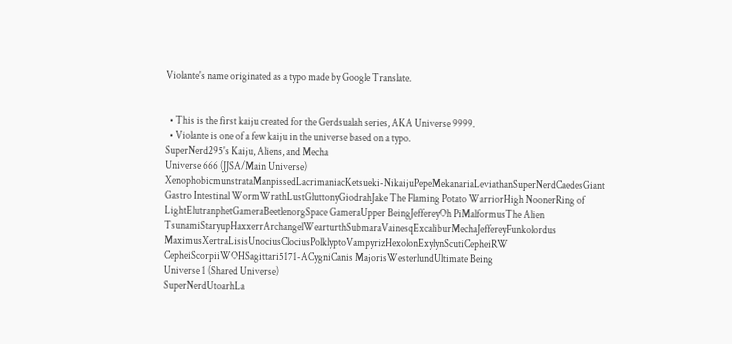Violante's name originated as a typo made by Google Translate.


  • This is the first kaiju created for the Gerdsualah series, AKA Universe 9999.
  • Violante is one of a few kaiju in the universe based on a typo.
SuperNerd295's Kaiju, Aliens, and Mecha
Universe 666 (JJSA/Main Universe)
XenophobicmunstrataManpissedLacrimaniacKetsueki-NikaijuPepeMekanariaLeviathanSuperNerdCaedesGiant Gastro Intestinal WormWrathLustGluttonyGiodrahJake The Flaming Potato WarriorHigh NoonerRing of LightElutranphetGameraBeetlenorgSpace GameraUpper BeingJeffereyOh PiMalformusThe Alien TsunamiStaryupHaxxerrArchangelWearturthSubmaraVainesqExcaliburMechaJeffereyFunkolordus MaximusXertraLisisUnociusClociusPolklyptoVampyrizHexolonExylynScutiCepheiRW CepheiScorpiiWOHSagittari5171-ACygniCanis MajorisWesterlundUltimate Being
Universe 1 (Shared Universe)
SuperNerdUtoarhLa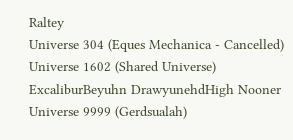Raltey
Universe 304 (Eques Mechanica - Cancelled)
Universe 1602 (Shared Universe)
ExcaliburBeyuhn DrawyunehdHigh Nooner
Universe 9999 (Gerdsualah)